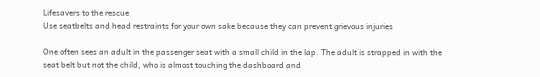Lifesavers to the rescue
Use seatbelts and head restraints for your own sake because they can prevent grievous injuries

One often sees an adult in the passenger seat with a small child in the lap. The adult is strapped in with the seat belt but not the child, who is almost touching the dashboard and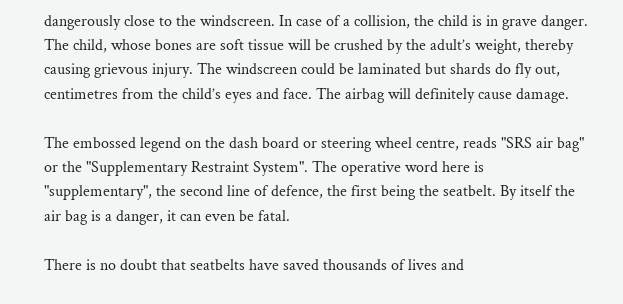dangerously close to the windscreen. In case of a collision, the child is in grave danger. The child, whose bones are soft tissue will be crushed by the adult’s weight, thereby causing grievous injury. The windscreen could be laminated but shards do fly out, centimetres from the child’s eyes and face. The airbag will definitely cause damage.

The embossed legend on the dash board or steering wheel centre, reads "SRS air bag" or the "Supplementary Restraint System". The operative word here is "supplementary", the second line of defence, the first being the seatbelt. By itself the air bag is a danger, it can even be fatal.

There is no doubt that seatbelts have saved thousands of lives and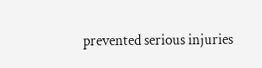prevented serious injuries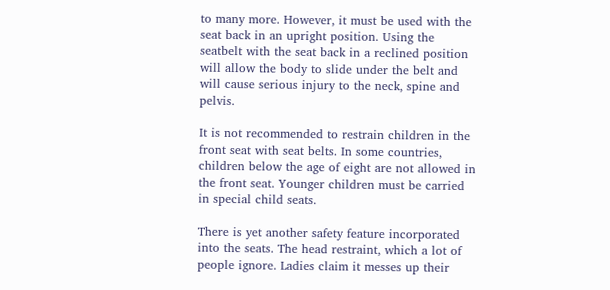to many more. However, it must be used with the seat back in an upright position. Using the seatbelt with the seat back in a reclined position will allow the body to slide under the belt and will cause serious injury to the neck, spine and pelvis.

It is not recommended to restrain children in the front seat with seat belts. In some countries, children below the age of eight are not allowed in the front seat. Younger children must be carried in special child seats.

There is yet another safety feature incorporated into the seats. The head restraint, which a lot of people ignore. Ladies claim it messes up their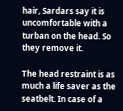hair, Sardars say it is uncomfortable with a turban on the head. So they remove it.

The head restraint is as much a life saver as the seatbelt. In case of a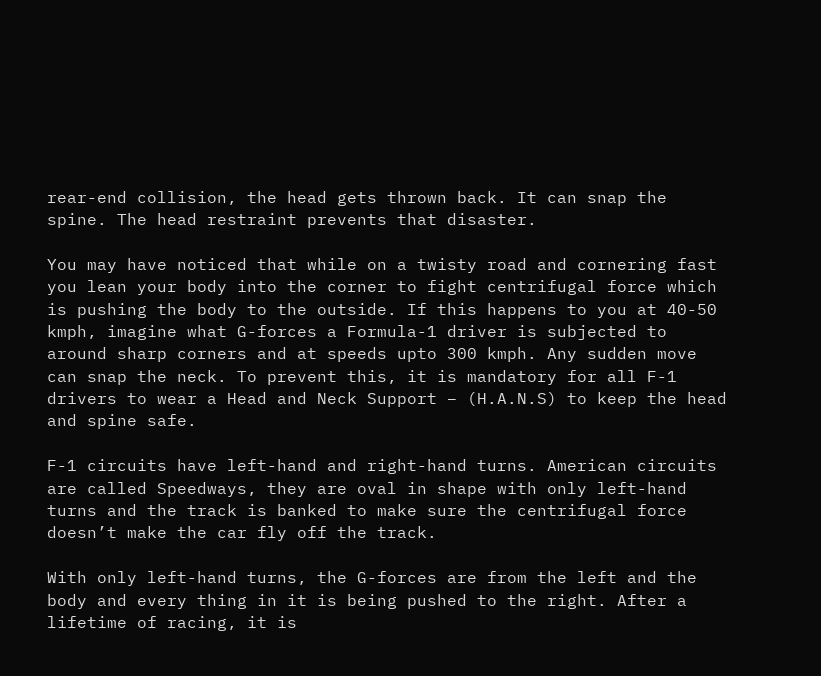rear-end collision, the head gets thrown back. It can snap the spine. The head restraint prevents that disaster.

You may have noticed that while on a twisty road and cornering fast you lean your body into the corner to fight centrifugal force which is pushing the body to the outside. If this happens to you at 40-50 kmph, imagine what G-forces a Formula-1 driver is subjected to around sharp corners and at speeds upto 300 kmph. Any sudden move can snap the neck. To prevent this, it is mandatory for all F-1 drivers to wear a Head and Neck Support – (H.A.N.S) to keep the head and spine safe.

F-1 circuits have left-hand and right-hand turns. American circuits are called Speedways, they are oval in shape with only left-hand turns and the track is banked to make sure the centrifugal force doesn’t make the car fly off the track.

With only left-hand turns, the G-forces are from the left and the body and every thing in it is being pushed to the right. After a lifetime of racing, it is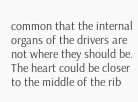common that the internal organs of the drivers are not where they should be. The heart could be closer to the middle of the rib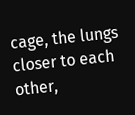cage, the lungs closer to each other,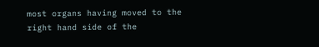most organs having moved to the right hand side of the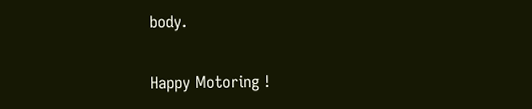body.

Happy Motoring !